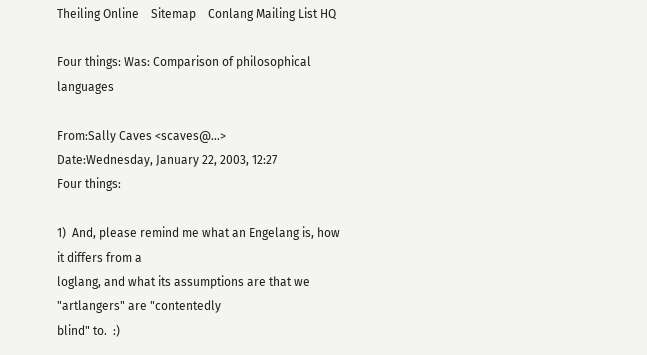Theiling Online    Sitemap    Conlang Mailing List HQ

Four things: Was: Comparison of philosophical languages

From:Sally Caves <scaves@...>
Date:Wednesday, January 22, 2003, 12:27
Four things:

1)  And, please remind me what an Engelang is, how it differs from a
loglang, and what its assumptions are that we "artlangers" are "contentedly
blind" to.  :)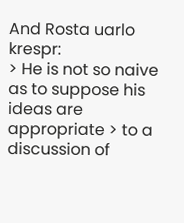And Rosta uarlo krespr:
> He is not so naive as to suppose his ideas are appropriate > to a discussion of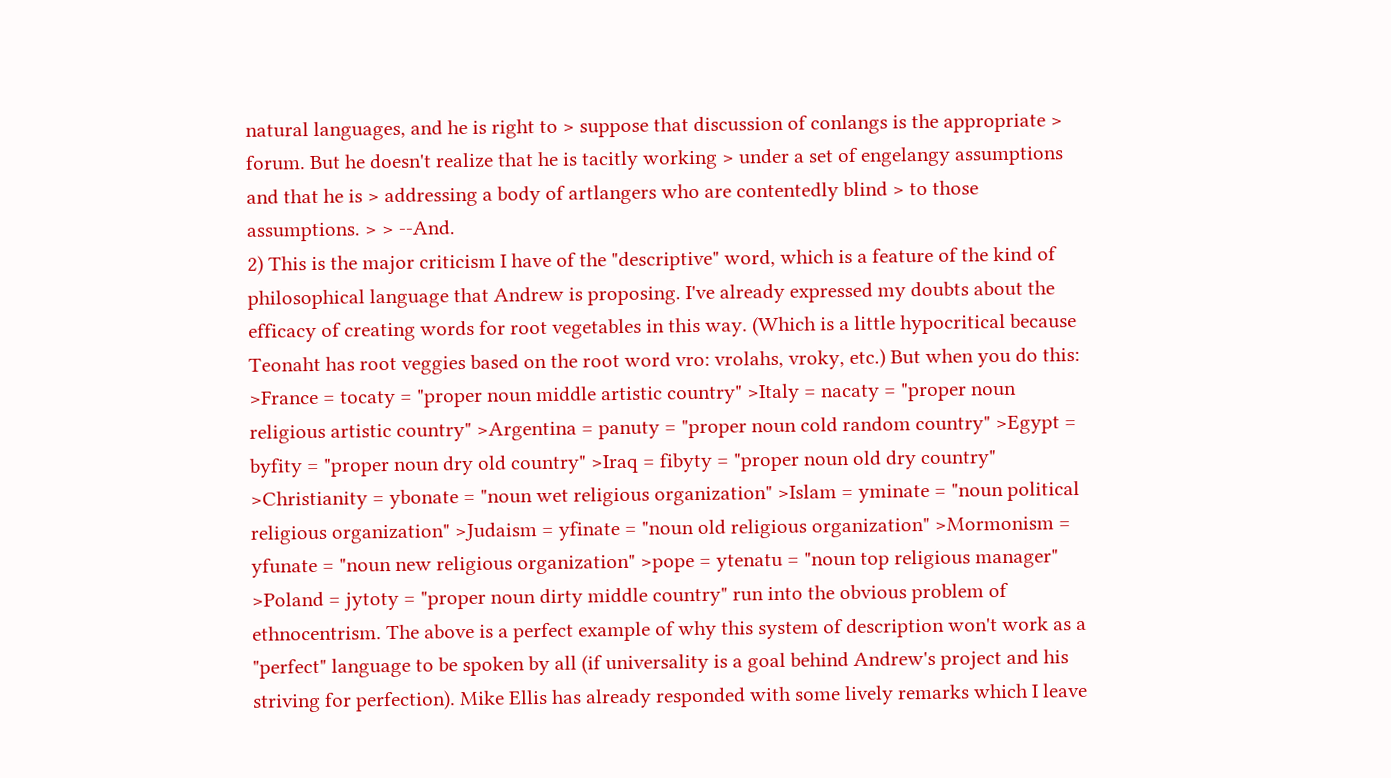natural languages, and he is right to > suppose that discussion of conlangs is the appropriate > forum. But he doesn't realize that he is tacitly working > under a set of engelangy assumptions and that he is > addressing a body of artlangers who are contentedly blind > to those assumptions. > > --And.
2) This is the major criticism I have of the "descriptive" word, which is a feature of the kind of philosophical language that Andrew is proposing. I've already expressed my doubts about the efficacy of creating words for root vegetables in this way. (Which is a little hypocritical because Teonaht has root veggies based on the root word vro: vrolahs, vroky, etc.) But when you do this:
>France = tocaty = "proper noun middle artistic country" >Italy = nacaty = "proper noun religious artistic country" >Argentina = panuty = "proper noun cold random country" >Egypt = byfity = "proper noun dry old country" >Iraq = fibyty = "proper noun old dry country" >Christianity = ybonate = "noun wet religious organization" >Islam = yminate = "noun political religious organization" >Judaism = yfinate = "noun old religious organization" >Mormonism = yfunate = "noun new religious organization" >pope = ytenatu = "noun top religious manager" >Poland = jytoty = "proper noun dirty middle country" run into the obvious problem of ethnocentrism. The above is a perfect example of why this system of description won't work as a "perfect" language to be spoken by all (if universality is a goal behind Andrew's project and his striving for perfection). Mike Ellis has already responded with some lively remarks which I leave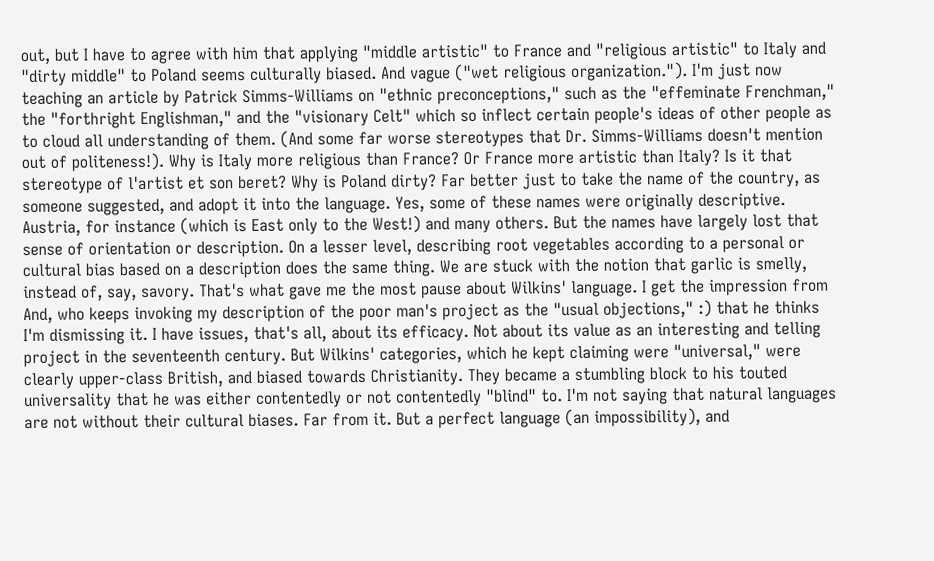out, but I have to agree with him that applying "middle artistic" to France and "religious artistic" to Italy and "dirty middle" to Poland seems culturally biased. And vague ("wet religious organization."). I'm just now teaching an article by Patrick Simms-Williams on "ethnic preconceptions," such as the "effeminate Frenchman," the "forthright Englishman," and the "visionary Celt" which so inflect certain people's ideas of other people as to cloud all understanding of them. (And some far worse stereotypes that Dr. Simms-Williams doesn't mention out of politeness!). Why is Italy more religious than France? Or France more artistic than Italy? Is it that stereotype of l'artist et son beret? Why is Poland dirty? Far better just to take the name of the country, as someone suggested, and adopt it into the language. Yes, some of these names were originally descriptive. Austria, for instance (which is East only to the West!) and many others. But the names have largely lost that sense of orientation or description. On a lesser level, describing root vegetables according to a personal or cultural bias based on a description does the same thing. We are stuck with the notion that garlic is smelly, instead of, say, savory. That's what gave me the most pause about Wilkins' language. I get the impression from And, who keeps invoking my description of the poor man's project as the "usual objections," :) that he thinks I'm dismissing it. I have issues, that's all, about its efficacy. Not about its value as an interesting and telling project in the seventeenth century. But Wilkins' categories, which he kept claiming were "universal," were clearly upper-class British, and biased towards Christianity. They became a stumbling block to his touted universality that he was either contentedly or not contentedly "blind" to. I'm not saying that natural languages are not without their cultural biases. Far from it. But a perfect language (an impossibility), and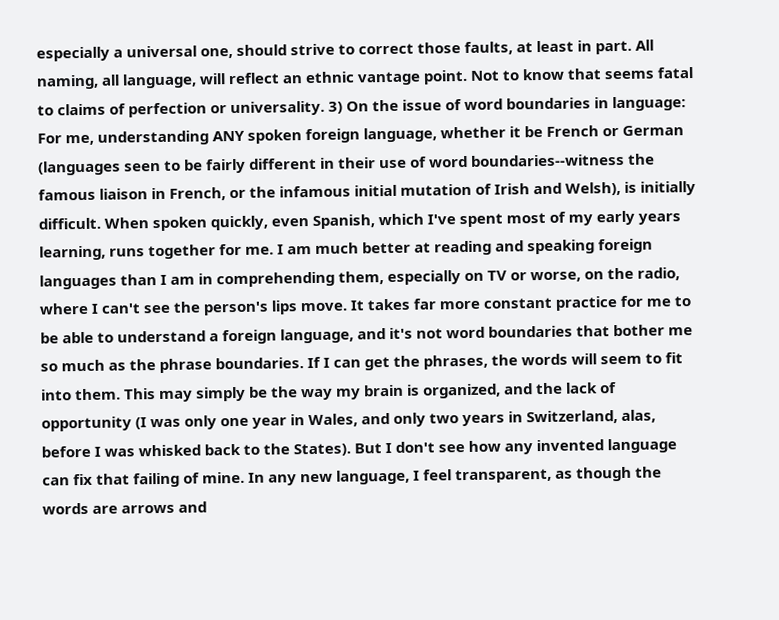especially a universal one, should strive to correct those faults, at least in part. All naming, all language, will reflect an ethnic vantage point. Not to know that seems fatal to claims of perfection or universality. 3) On the issue of word boundaries in language: For me, understanding ANY spoken foreign language, whether it be French or German (languages seen to be fairly different in their use of word boundaries--witness the famous liaison in French, or the infamous initial mutation of Irish and Welsh), is initially difficult. When spoken quickly, even Spanish, which I've spent most of my early years learning, runs together for me. I am much better at reading and speaking foreign languages than I am in comprehending them, especially on TV or worse, on the radio, where I can't see the person's lips move. It takes far more constant practice for me to be able to understand a foreign language, and it's not word boundaries that bother me so much as the phrase boundaries. If I can get the phrases, the words will seem to fit into them. This may simply be the way my brain is organized, and the lack of opportunity (I was only one year in Wales, and only two years in Switzerland, alas, before I was whisked back to the States). But I don't see how any invented language can fix that failing of mine. In any new language, I feel transparent, as though the words are arrows and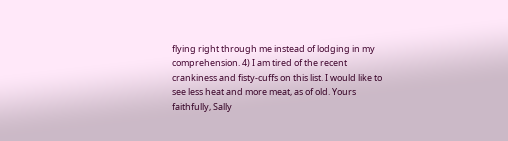flying right through me instead of lodging in my comprehension. 4) I am tired of the recent crankiness and fisty-cuffs on this list. I would like to see less heat and more meat, as of old. Yours faithfully, Sally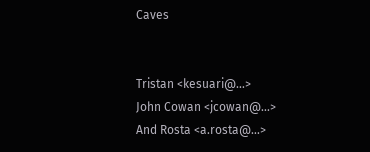Caves


Tristan <kesuari@...>
John Cowan <jcowan@...>
And Rosta <a.rosta@...>